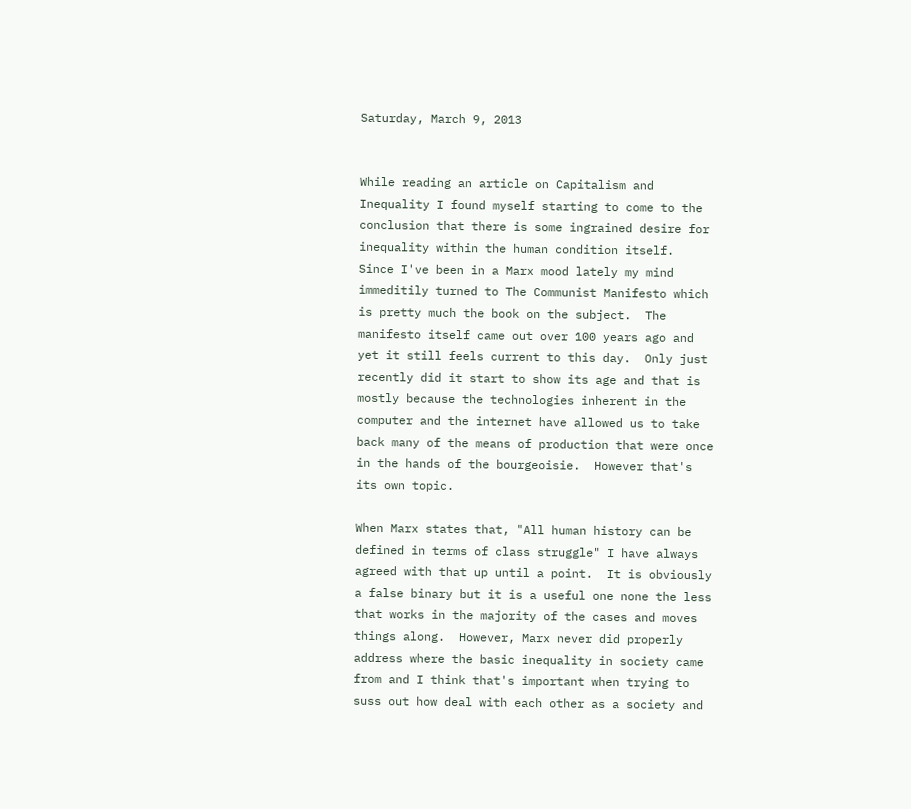Saturday, March 9, 2013


While reading an article on Capitalism and Inequality I found myself starting to come to the conclusion that there is some ingrained desire for inequality within the human condition itself.  Since I've been in a Marx mood lately my mind immeditily turned to The Communist Manifesto which is pretty much the book on the subject.  The manifesto itself came out over 100 years ago and yet it still feels current to this day.  Only just recently did it start to show its age and that is mostly because the technologies inherent in the computer and the internet have allowed us to take back many of the means of production that were once in the hands of the bourgeoisie.  However that's its own topic.

When Marx states that, "All human history can be defined in terms of class struggle" I have always agreed with that up until a point.  It is obviously a false binary but it is a useful one none the less that works in the majority of the cases and moves things along.  However, Marx never did properly address where the basic inequality in society came from and I think that's important when trying to suss out how deal with each other as a society and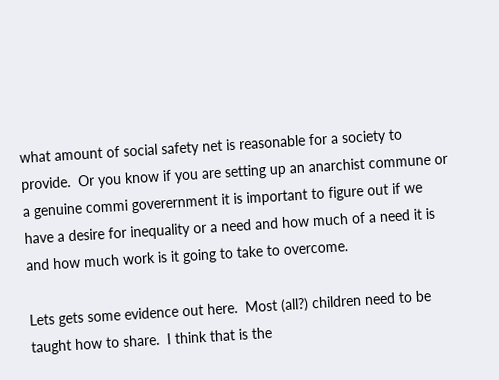what amount of social safety net is reasonable for a society to provide.  Or you know if you are setting up an anarchist commune or a genuine commi goverernment it is important to figure out if we have a desire for inequality or a need and how much of a need it is and how much work is it going to take to overcome.

Lets gets some evidence out here.  Most (all?) children need to be taught how to share.  I think that is the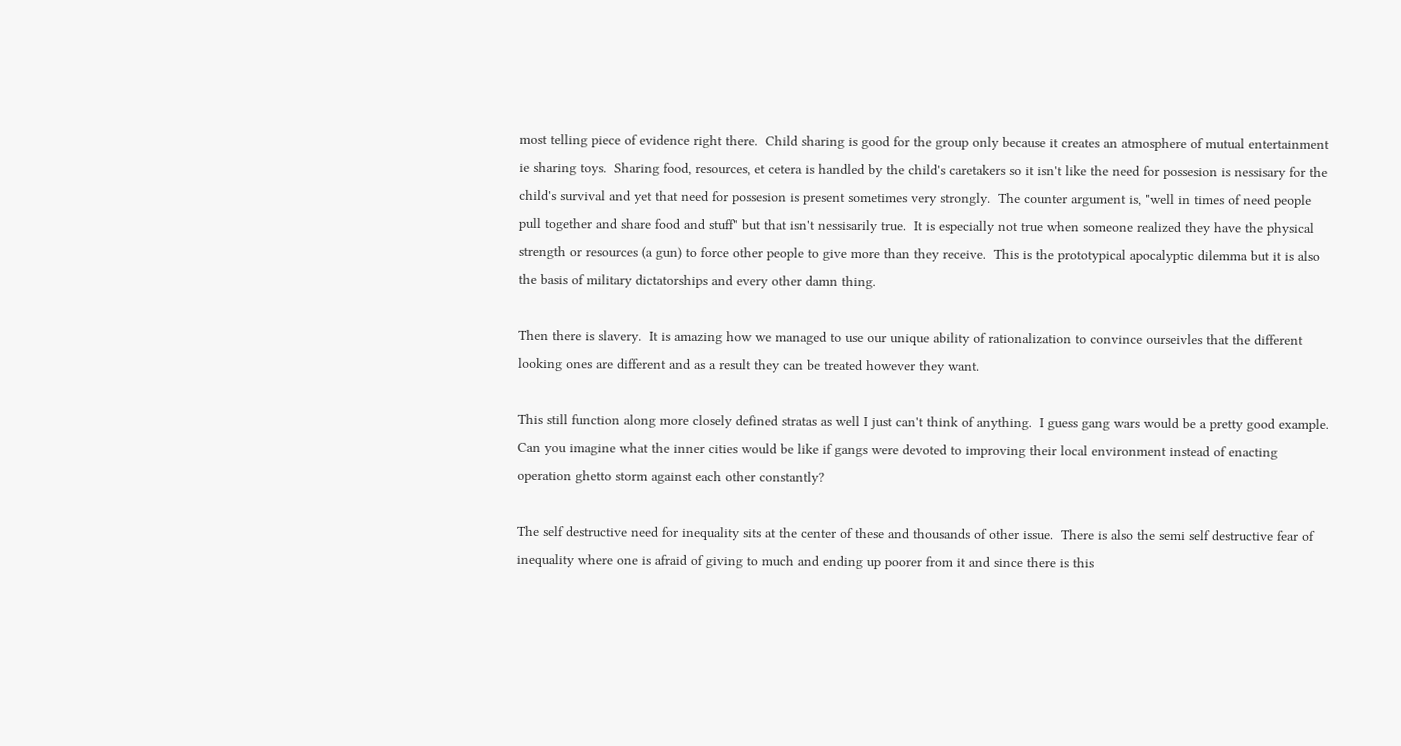most telling piece of evidence right there.  Child sharing is good for the group only because it creates an atmosphere of mutual entertainment ie sharing toys.  Sharing food, resources, et cetera is handled by the child's caretakers so it isn't like the need for possesion is nessisary for the child's survival and yet that need for possesion is present sometimes very strongly.  The counter argument is, "well in times of need people pull together and share food and stuff" but that isn't nessisarily true.  It is especially not true when someone realized they have the physical strength or resources (a gun) to force other people to give more than they receive.  This is the prototypical apocalyptic dilemma but it is also the basis of military dictatorships and every other damn thing.

Then there is slavery.  It is amazing how we managed to use our unique ability of rationalization to convince ourseivles that the different looking ones are different and as a result they can be treated however they want.

This still function along more closely defined stratas as well I just can't think of anything.  I guess gang wars would be a pretty good example.  Can you imagine what the inner cities would be like if gangs were devoted to improving their local environment instead of enacting operation ghetto storm against each other constantly?

The self destructive need for inequality sits at the center of these and thousands of other issue.  There is also the semi self destructive fear of inequality where one is afraid of giving to much and ending up poorer from it and since there is this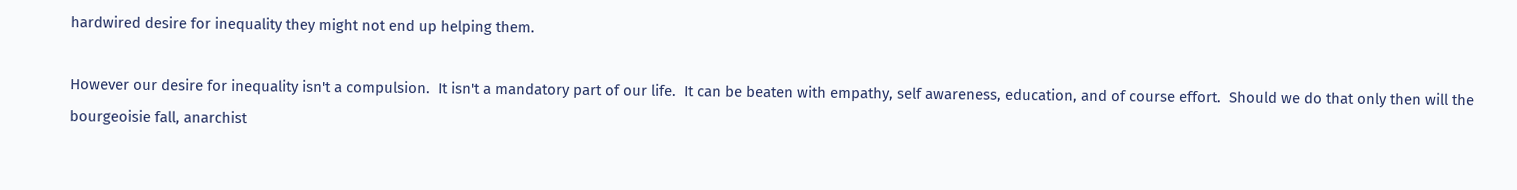hardwired desire for inequality they might not end up helping them.

However our desire for inequality isn't a compulsion.  It isn't a mandatory part of our life.  It can be beaten with empathy, self awareness, education, and of course effort.  Should we do that only then will the bourgeoisie fall, anarchist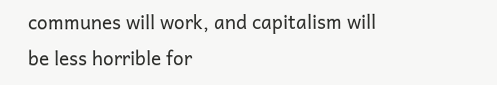communes will work, and capitalism will be less horrible for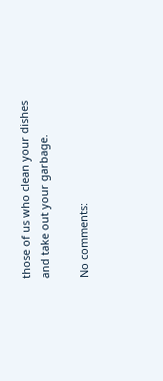those of us who clean your dishes and take out your garbage.

No comments: